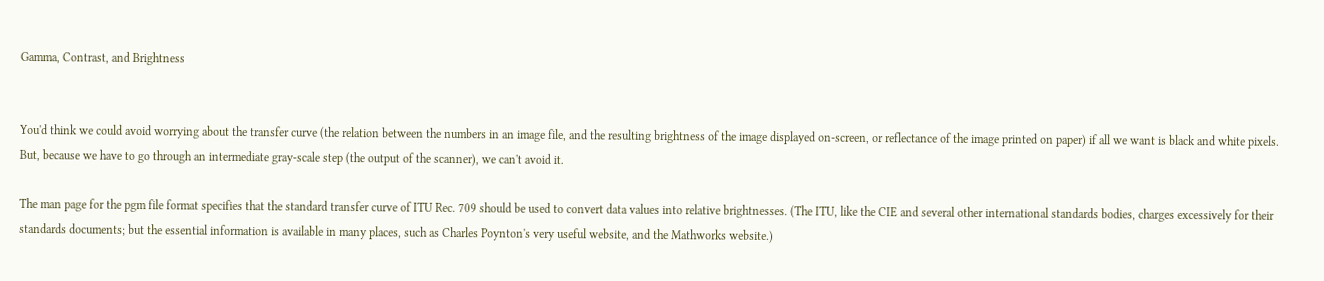Gamma, Contrast, and Brightness


You'd think we could avoid worrying about the transfer curve (the relation between the numbers in an image file, and the resulting brightness of the image displayed on-screen, or reflectance of the image printed on paper) if all we want is black and white pixels. But, because we have to go through an intermediate gray-scale step (the output of the scanner), we can't avoid it.

The man page for the pgm file format specifies that the standard transfer curve of ITU Rec. 709 should be used to convert data values into relative brightnesses. (The ITU, like the CIE and several other international standards bodies, charges excessively for their standards documents; but the essential information is available in many places, such as Charles Poynton's very useful website, and the Mathworks website.)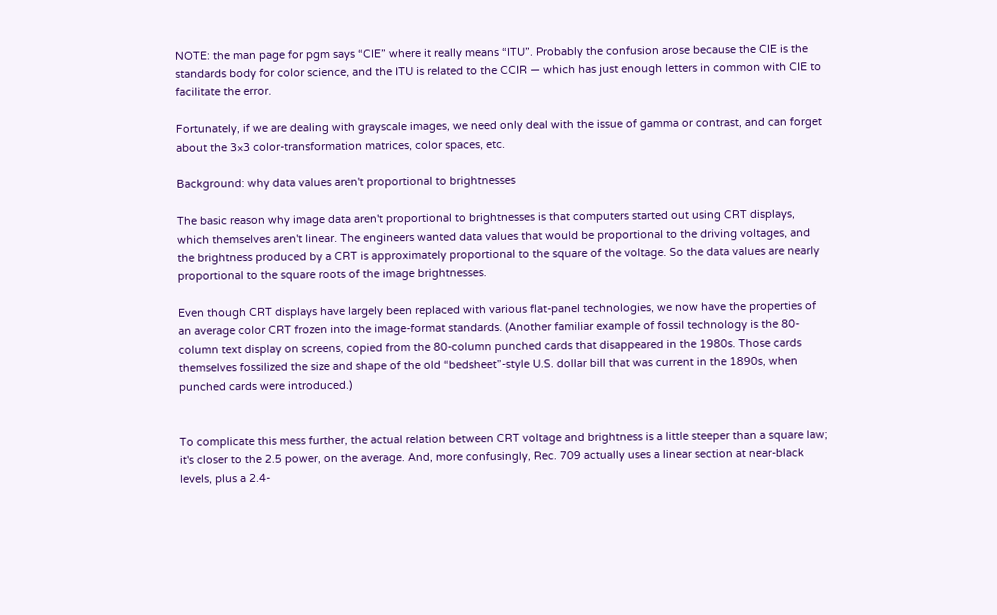NOTE: the man page for pgm says “CIE” where it really means “ITU”. Probably the confusion arose because the CIE is the standards body for color science, and the ITU is related to the CCIR — which has just enough letters in common with CIE to facilitate the error.

Fortunately, if we are dealing with grayscale images, we need only deal with the issue of gamma or contrast, and can forget about the 3×3 color-transformation matrices, color spaces, etc.

Background: why data values aren't proportional to brightnesses

The basic reason why image data aren't proportional to brightnesses is that computers started out using CRT displays, which themselves aren't linear. The engineers wanted data values that would be proportional to the driving voltages, and the brightness produced by a CRT is approximately proportional to the square of the voltage. So the data values are nearly proportional to the square roots of the image brightnesses.

Even though CRT displays have largely been replaced with various flat-panel technologies, we now have the properties of an average color CRT frozen into the image-format standards. (Another familiar example of fossil technology is the 80-column text display on screens, copied from the 80-column punched cards that disappeared in the 1980s. Those cards themselves fossilized the size and shape of the old “bedsheet”-style U.S. dollar bill that was current in the 1890s, when punched cards were introduced.)


To complicate this mess further, the actual relation between CRT voltage and brightness is a little steeper than a square law; it's closer to the 2.5 power, on the average. And, more confusingly, Rec. 709 actually uses a linear section at near-black levels, plus a 2.4-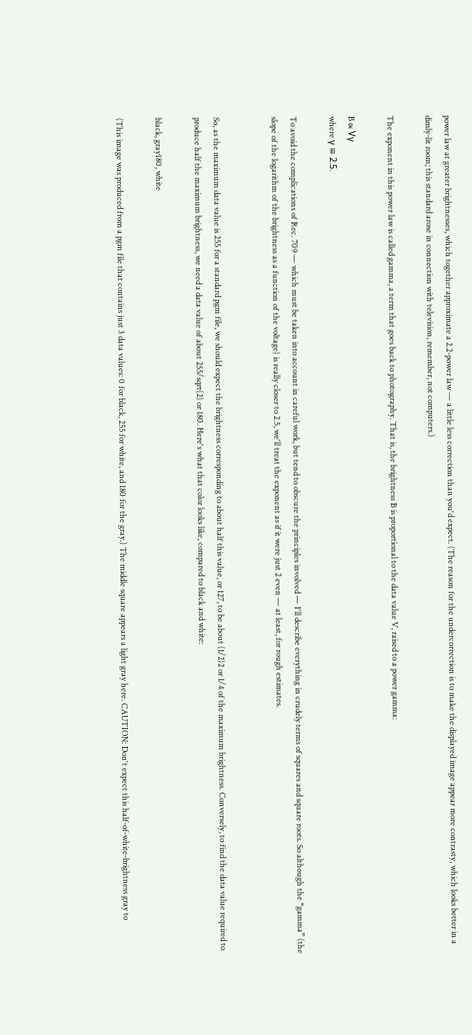power law at greater brightnesses, which together approximate a 2.2-power law — a little less correction than you'd expect. (The reason for the undercorrection is to make the displayed image appear more contrasty, which looks better in a dimly-lit room; this standard arose in connection with television, remember, not computers.)

The exponent in this power law is called gamma, a term that goes back to photography. That is, the brightness B is proportional to the data value V, raised to a power gamma:

B ∝ Vγ
where γ ≅ 2.5.

To avoid the complications of Rec. 709 — which must be taken into account in careful work, but tend to obscure the principles involved — I'll describe everything in crudely terms of squares and square roots. So although the “gamma” (the slope of the logarithm of the brightness as a function of the voltage) is really closer to 2.5, we'll treat the exponent as if it were just 2 even — at least, for rough estimates.


So, as the maximum data value is 255 for a standard pgm file, we should expect the brightness corresponding to about half this value, or 127, to be about (1/2)2 or 1/4 of the maximum brightness. Conversely, to find the data value required to produce half the maximum brightness, we need a data value of about 255/sqrt(2) or 180. Here's what that color looks like, compared to black and white:

black, gray180, white

(This image was produced from a pgm file that contains just 3 data values: 0 for black, 255 for white, and 180 for the gray.) The middle square appears a light gray here. CAUTION: Don't expect this half-of-white-brightness gray to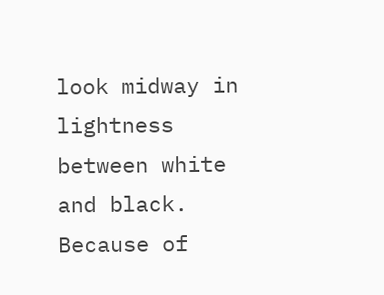look midway in lightness between white and black. Because of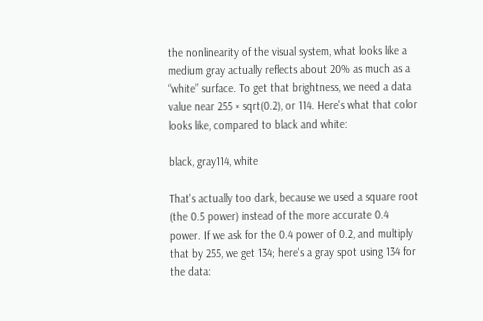the nonlinearity of the visual system, what looks like a medium gray actually reflects about 20% as much as a “white” surface. To get that brightness, we need a data value near 255 × sqrt(0.2), or 114. Here's what that color looks like, compared to black and white:

black, gray114, white

That's actually too dark, because we used a square root (the 0.5 power) instead of the more accurate 0.4 power. If we ask for the 0.4 power of 0.2, and multiply that by 255, we get 134; here's a gray spot using 134 for the data: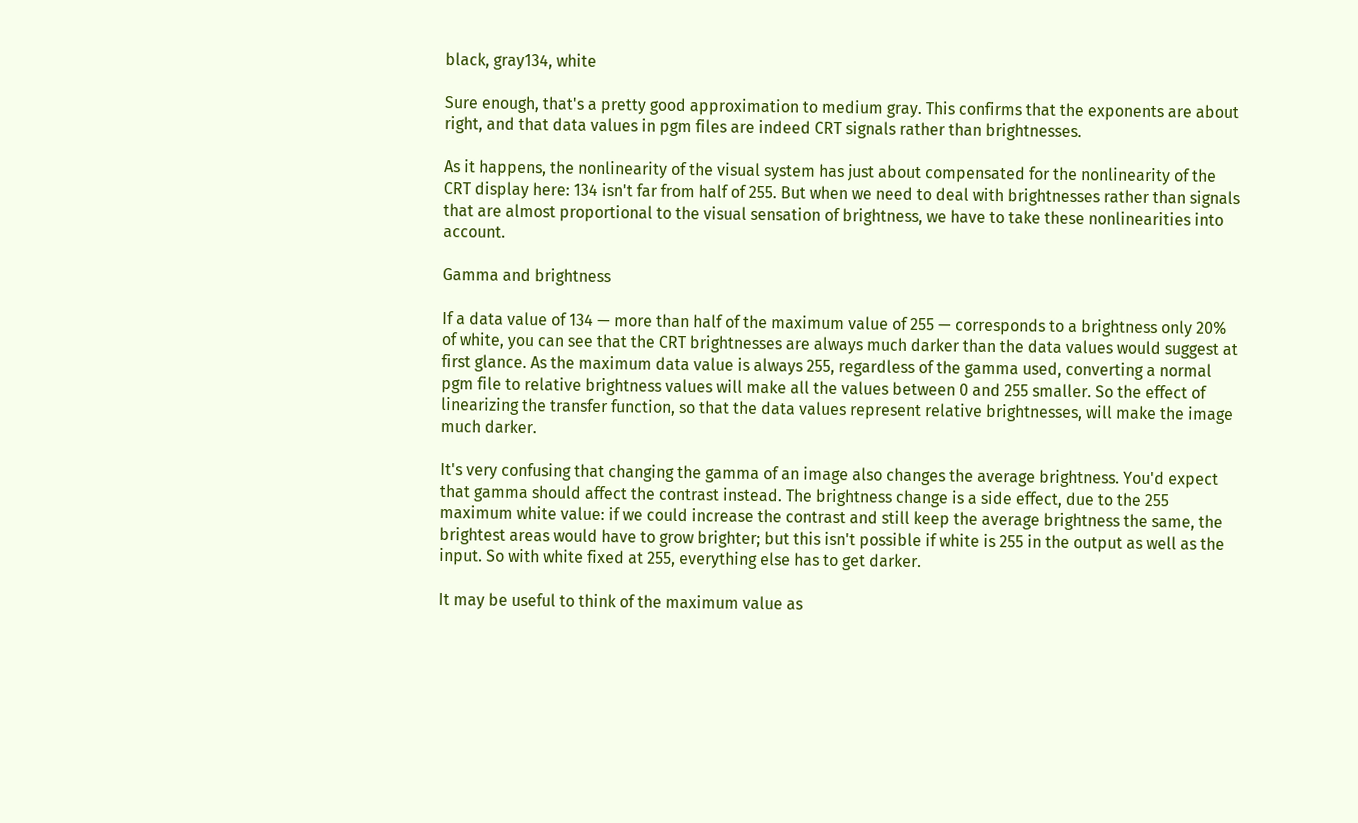black, gray134, white

Sure enough, that's a pretty good approximation to medium gray. This confirms that the exponents are about right, and that data values in pgm files are indeed CRT signals rather than brightnesses.

As it happens, the nonlinearity of the visual system has just about compensated for the nonlinearity of the CRT display here: 134 isn't far from half of 255. But when we need to deal with brightnesses rather than signals that are almost proportional to the visual sensation of brightness, we have to take these nonlinearities into account.

Gamma and brightness

If a data value of 134 — more than half of the maximum value of 255 — corresponds to a brightness only 20% of white, you can see that the CRT brightnesses are always much darker than the data values would suggest at first glance. As the maximum data value is always 255, regardless of the gamma used, converting a normal pgm file to relative brightness values will make all the values between 0 and 255 smaller. So the effect of linearizing the transfer function, so that the data values represent relative brightnesses, will make the image much darker.

It's very confusing that changing the gamma of an image also changes the average brightness. You'd expect that gamma should affect the contrast instead. The brightness change is a side effect, due to the 255 maximum white value: if we could increase the contrast and still keep the average brightness the same, the brightest areas would have to grow brighter; but this isn't possible if white is 255 in the output as well as the input. So with white fixed at 255, everything else has to get darker.

It may be useful to think of the maximum value as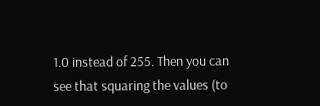1.0 instead of 255. Then you can see that squaring the values (to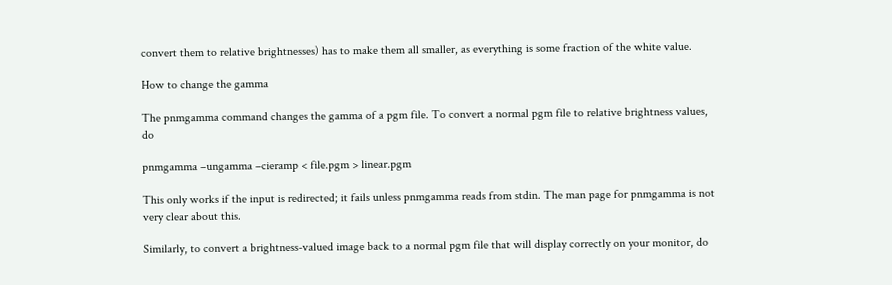convert them to relative brightnesses) has to make them all smaller, as everything is some fraction of the white value.

How to change the gamma

The pnmgamma command changes the gamma of a pgm file. To convert a normal pgm file to relative brightness values, do

pnmgamma –ungamma –cieramp < file.pgm > linear.pgm

This only works if the input is redirected; it fails unless pnmgamma reads from stdin. The man page for pnmgamma is not very clear about this.

Similarly, to convert a brightness-valued image back to a normal pgm file that will display correctly on your monitor, do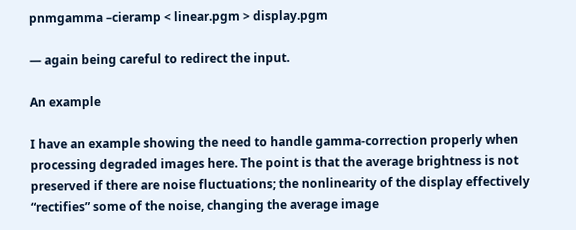pnmgamma –cieramp < linear.pgm > display.pgm

— again being careful to redirect the input.

An example

I have an example showing the need to handle gamma-correction properly when processing degraded images here. The point is that the average brightness is not preserved if there are noise fluctuations; the nonlinearity of the display effectively “rectifies” some of the noise, changing the average image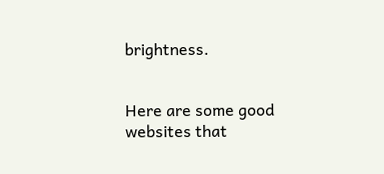brightness.


Here are some good websites that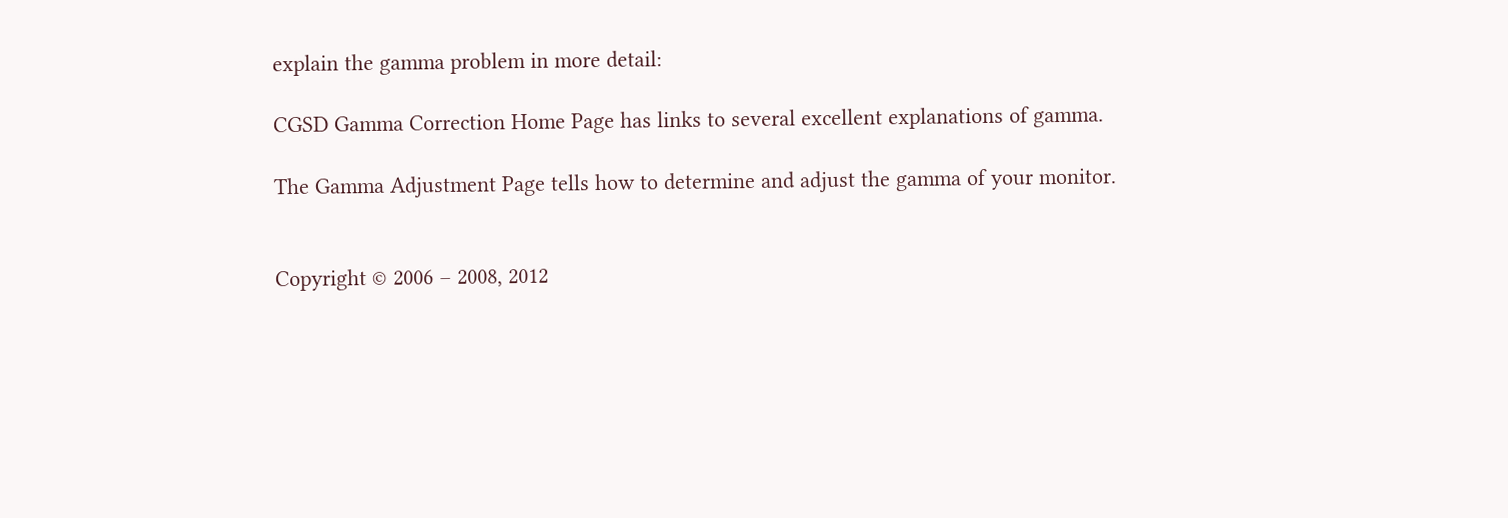explain the gamma problem in more detail:

CGSD Gamma Correction Home Page has links to several excellent explanations of gamma.

The Gamma Adjustment Page tells how to determine and adjust the gamma of your monitor.


Copyright © 2006 – 2008, 2012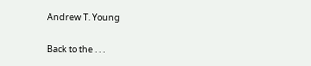Andrew T. Young

Back to the . . .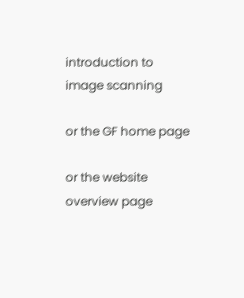introduction to image scanning

or the GF home page

or the website overview page